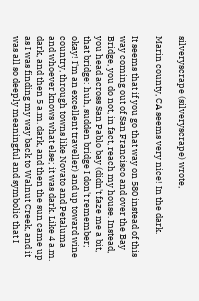silveryscrape (silveryscrape) wrote,

Marin county, CA seems very nice! In the dark.

It seems that if you go that way on 580 instead of this way coming out of San Francisco and over the Bay Bridge, you do not, in fact, reach my house. Instead, you head across San Pablo bay (didn't faze me a bit, that bridge: huh, sudden bridge I don't remember; okay! I'm an excellent traveller) and up toward wine country, through towns like Novato and Petaluma and whoever knows what else; it was dark. Like 4 a.m. dark, and then 5 a.m. dark, and then the sun came up as I was finding my way back to Walnut Creek, and it was all so deeply meaningful and symbolic that I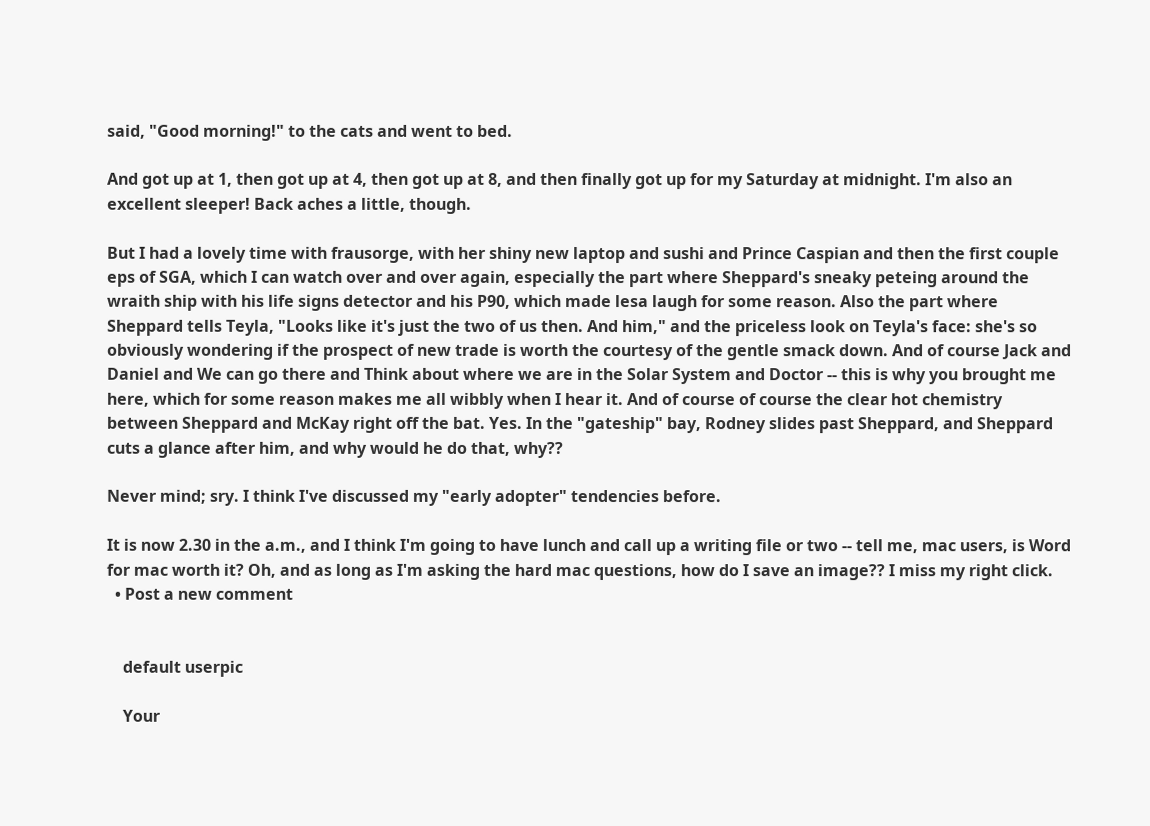said, "Good morning!" to the cats and went to bed.

And got up at 1, then got up at 4, then got up at 8, and then finally got up for my Saturday at midnight. I'm also an excellent sleeper! Back aches a little, though.

But I had a lovely time with frausorge, with her shiny new laptop and sushi and Prince Caspian and then the first couple eps of SGA, which I can watch over and over again, especially the part where Sheppard's sneaky peteing around the wraith ship with his life signs detector and his P90, which made lesa laugh for some reason. Also the part where Sheppard tells Teyla, "Looks like it's just the two of us then. And him," and the priceless look on Teyla's face: she's so obviously wondering if the prospect of new trade is worth the courtesy of the gentle smack down. And of course Jack and Daniel and We can go there and Think about where we are in the Solar System and Doctor -- this is why you brought me here, which for some reason makes me all wibbly when I hear it. And of course of course the clear hot chemistry between Sheppard and McKay right off the bat. Yes. In the "gateship" bay, Rodney slides past Sheppard, and Sheppard cuts a glance after him, and why would he do that, why??

Never mind; sry. I think I've discussed my "early adopter" tendencies before.

It is now 2.30 in the a.m., and I think I'm going to have lunch and call up a writing file or two -- tell me, mac users, is Word for mac worth it? Oh, and as long as I'm asking the hard mac questions, how do I save an image?? I miss my right click.
  • Post a new comment


    default userpic

    Your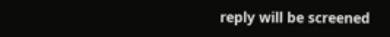reply will be screened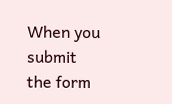When you submit the form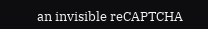an invisible reCAPTCHA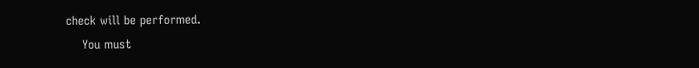check will be performed.
    You must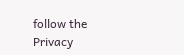follow the Privacy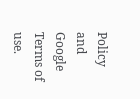Policy and Google Terms of use.